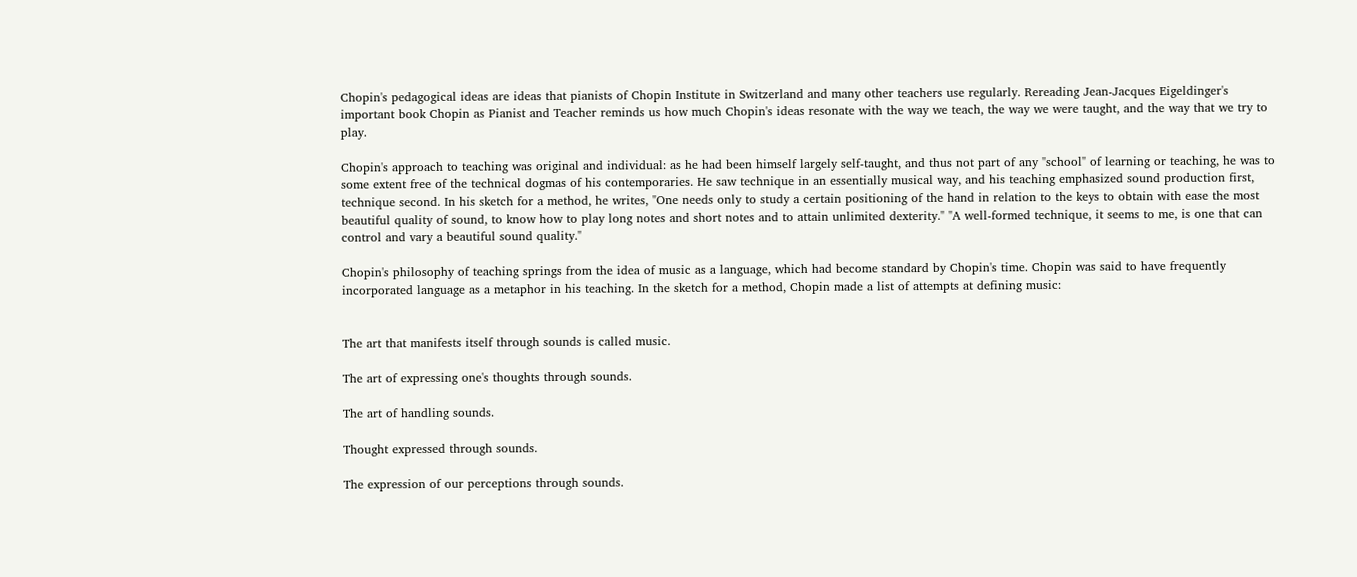Chopin's pedagogical ideas are ideas that pianists of Chopin Institute in Switzerland and many other teachers use regularly. Rereading Jean-Jacques Eigeldinger's important book Chopin as Pianist and Teacher reminds us how much Chopin's ideas resonate with the way we teach, the way we were taught, and the way that we try to play.

Chopin's approach to teaching was original and individual: as he had been himself largely self-taught, and thus not part of any "school" of learning or teaching, he was to some extent free of the technical dogmas of his contemporaries. He saw technique in an essentially musical way, and his teaching emphasized sound production first, technique second. In his sketch for a method, he writes, "One needs only to study a certain positioning of the hand in relation to the keys to obtain with ease the most beautiful quality of sound, to know how to play long notes and short notes and to attain unlimited dexterity." "A well-formed technique, it seems to me, is one that can control and vary a beautiful sound quality."

Chopin's philosophy of teaching springs from the idea of music as a language, which had become standard by Chopin's time. Chopin was said to have frequently incorporated language as a metaphor in his teaching. In the sketch for a method, Chopin made a list of attempts at defining music:


The art that manifests itself through sounds is called music.

The art of expressing one's thoughts through sounds.

The art of handling sounds.

Thought expressed through sounds.

The expression of our perceptions through sounds.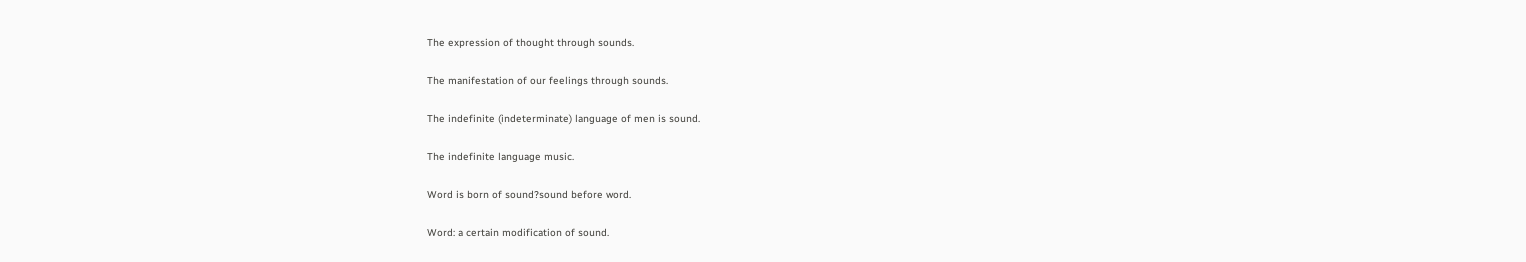The expression of thought through sounds.

The manifestation of our feelings through sounds.

The indefinite (indeterminate) language of men is sound.

The indefinite language music.

Word is born of sound?sound before word.

Word: a certain modification of sound.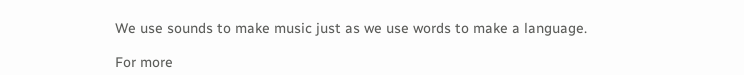We use sounds to make music just as we use words to make a language.

For more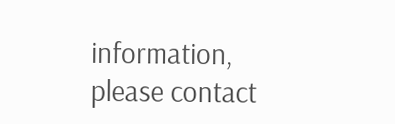information, please contact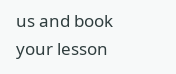us and book your lesson